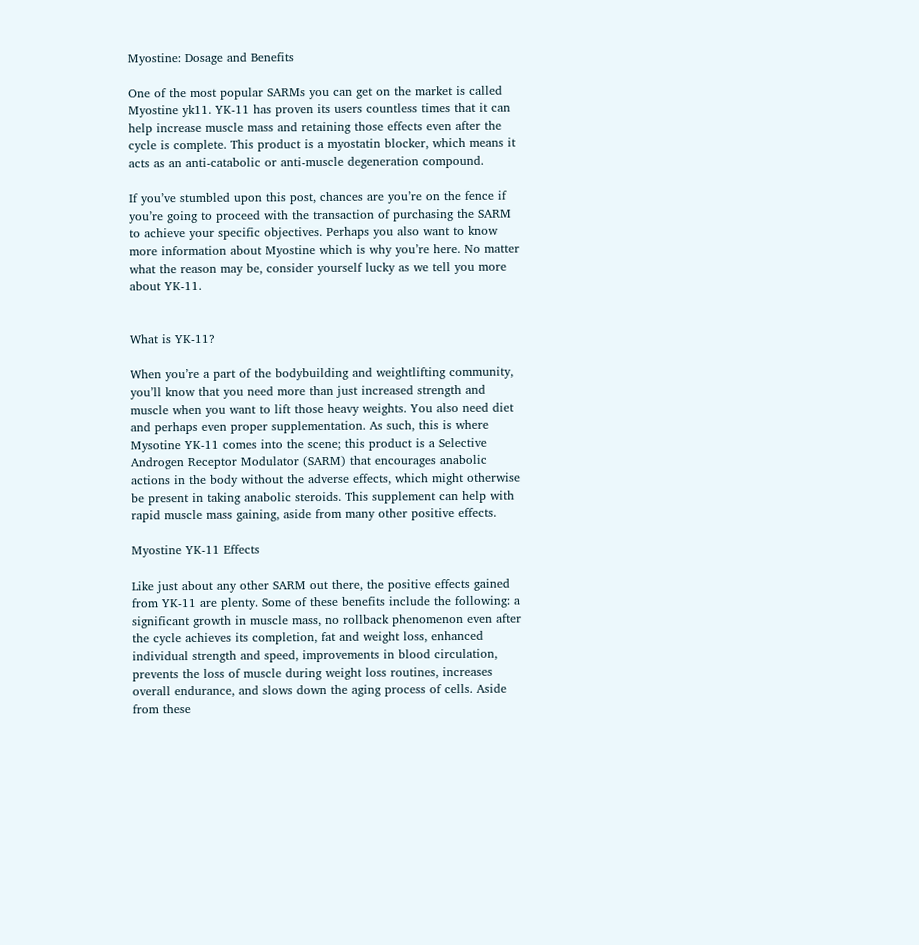Myostine: Dosage and Benefits

One of the most popular SARMs you can get on the market is called Myostine yk11. YK-11 has proven its users countless times that it can help increase muscle mass and retaining those effects even after the cycle is complete. This product is a myostatin blocker, which means it acts as an anti-catabolic or anti-muscle degeneration compound.

If you’ve stumbled upon this post, chances are you’re on the fence if you’re going to proceed with the transaction of purchasing the SARM to achieve your specific objectives. Perhaps you also want to know more information about Myostine which is why you’re here. No matter what the reason may be, consider yourself lucky as we tell you more about YK-11.


What is YK-11?

When you’re a part of the bodybuilding and weightlifting community, you’ll know that you need more than just increased strength and muscle when you want to lift those heavy weights. You also need diet and perhaps even proper supplementation. As such, this is where Mysotine YK-11 comes into the scene; this product is a Selective Androgen Receptor Modulator (SARM) that encourages anabolic actions in the body without the adverse effects, which might otherwise be present in taking anabolic steroids. This supplement can help with rapid muscle mass gaining, aside from many other positive effects.

Myostine YK-11 Effects

Like just about any other SARM out there, the positive effects gained from YK-11 are plenty. Some of these benefits include the following: a significant growth in muscle mass, no rollback phenomenon even after the cycle achieves its completion, fat and weight loss, enhanced individual strength and speed, improvements in blood circulation, prevents the loss of muscle during weight loss routines, increases overall endurance, and slows down the aging process of cells. Aside from these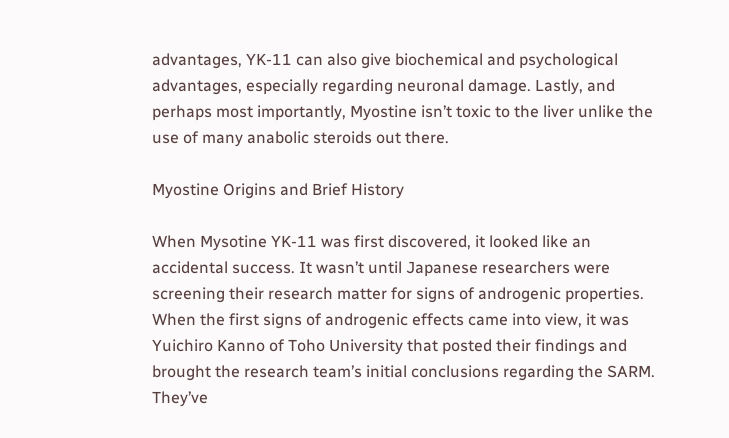advantages, YK-11 can also give biochemical and psychological advantages, especially regarding neuronal damage. Lastly, and perhaps most importantly, Myostine isn’t toxic to the liver unlike the use of many anabolic steroids out there.

Myostine Origins and Brief History

When Mysotine YK-11 was first discovered, it looked like an accidental success. It wasn’t until Japanese researchers were screening their research matter for signs of androgenic properties. When the first signs of androgenic effects came into view, it was Yuichiro Kanno of Toho University that posted their findings and brought the research team’s initial conclusions regarding the SARM. They’ve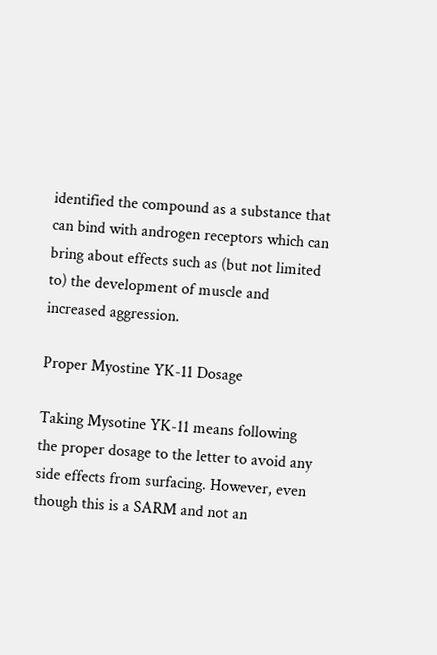identified the compound as a substance that can bind with androgen receptors which can bring about effects such as (but not limited to) the development of muscle and increased aggression.

Proper Myostine YK-11 Dosage

Taking Mysotine YK-11 means following the proper dosage to the letter to avoid any side effects from surfacing. However, even though this is a SARM and not an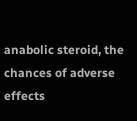anabolic steroid, the chances of adverse effects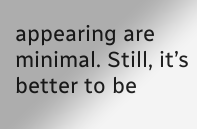appearing are minimal. Still, it’s better to be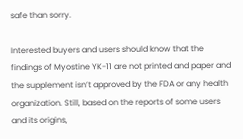safe than sorry.

Interested buyers and users should know that the findings of Myostine YK-11 are not printed and paper and the supplement isn’t approved by the FDA or any health organization. Still, based on the reports of some users and its origins,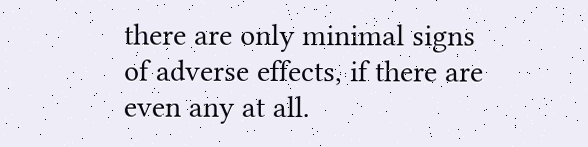there are only minimal signs of adverse effects, if there are even any at all.